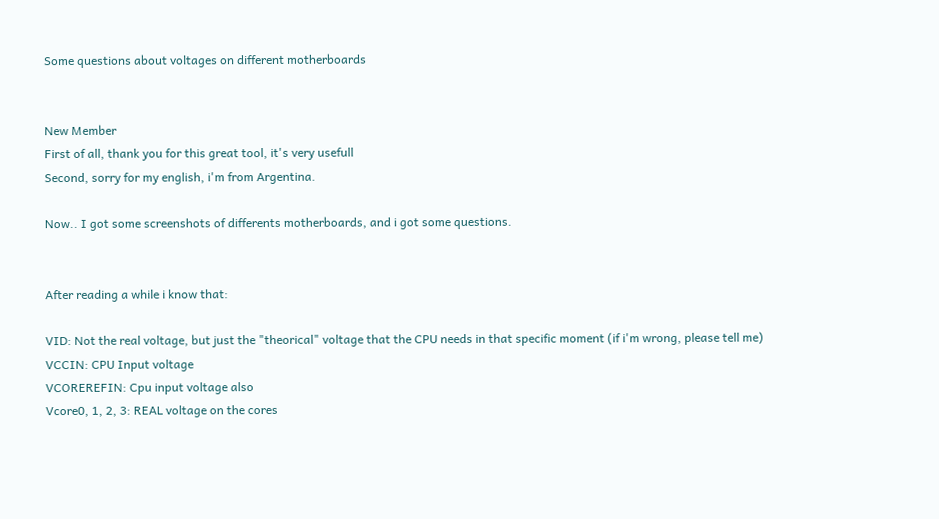Some questions about voltages on different motherboards


New Member
First of all, thank you for this great tool, it's very usefull
Second, sorry for my english, i'm from Argentina.

Now.. I got some screenshots of differents motherboards, and i got some questions.


After reading a while i know that:

VID: Not the real voltage, but just the "theorical" voltage that the CPU needs in that specific moment (if i'm wrong, please tell me)
VCCIN: CPU Input voltage
VCOREREFIN: Cpu input voltage also
Vcore0, 1, 2, 3: REAL voltage on the cores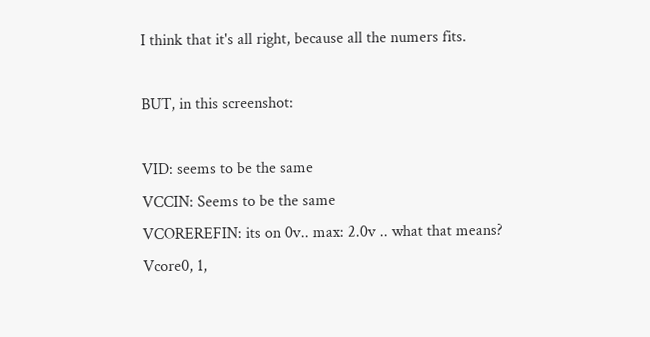I think that it's all right, because all the numers fits.

BUT, in this screenshot:

VID: seems to be the same
VCCIN: Seems to be the same
VCOREREFIN: its on 0v.. max: 2.0v .. what that means?
Vcore0, 1,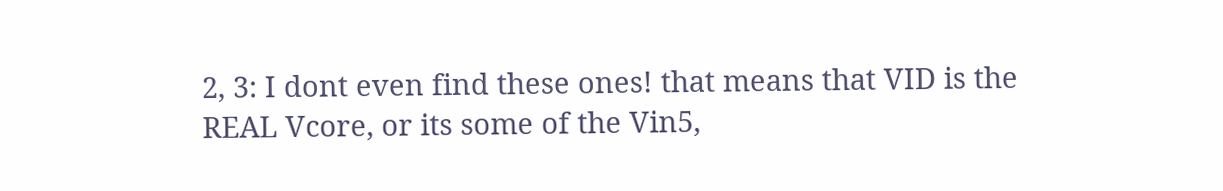2, 3: I dont even find these ones! that means that VID is the REAL Vcore, or its some of the Vin5,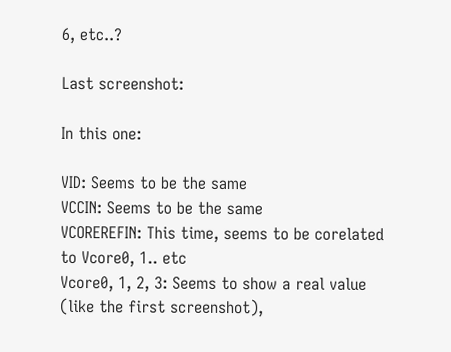6, etc..?

Last screenshot:

In this one:

VID: Seems to be the same
VCCIN: Seems to be the same
VCOREREFIN: This time, seems to be corelated to Vcore0, 1.. etc
Vcore0, 1, 2, 3: Seems to show a real value (like the first screenshot),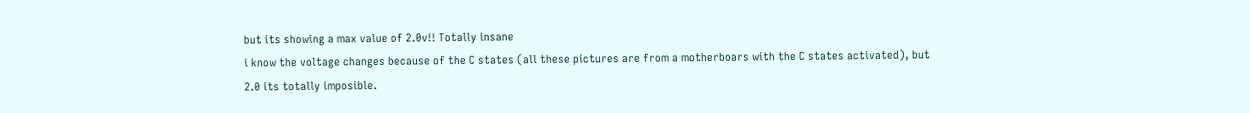but its showing a max value of 2.0v!! Totally insane
i know the voltage changes because of the C states (all these pictures are from a motherboars with the C states activated), but 2.0 its totally imposible.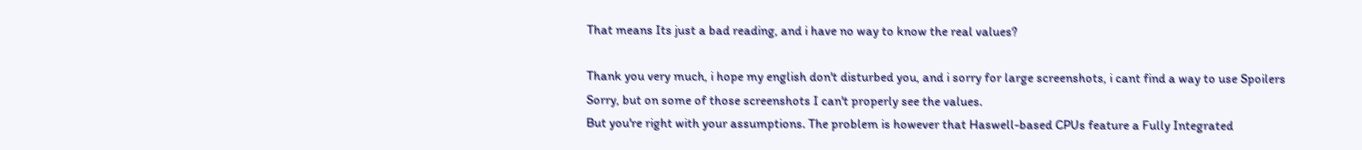That means Its just a bad reading, and i have no way to know the real values?

Thank you very much, i hope my english don't disturbed you, and i sorry for large screenshots, i cant find a way to use Spoilers
Sorry, but on some of those screenshots I can't properly see the values.
But you're right with your assumptions. The problem is however that Haswell-based CPUs feature a Fully Integrated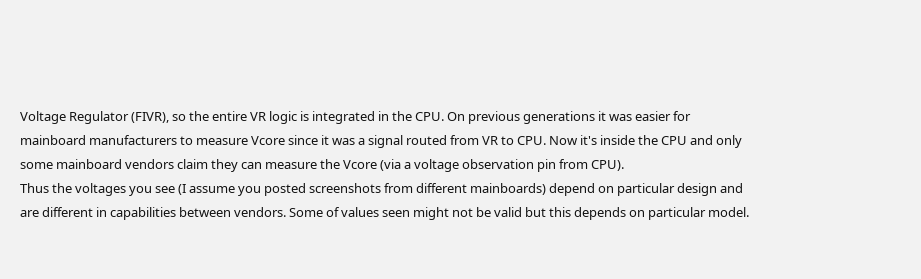Voltage Regulator (FIVR), so the entire VR logic is integrated in the CPU. On previous generations it was easier for mainboard manufacturers to measure Vcore since it was a signal routed from VR to CPU. Now it's inside the CPU and only some mainboard vendors claim they can measure the Vcore (via a voltage observation pin from CPU).
Thus the voltages you see (I assume you posted screenshots from different mainboards) depend on particular design and are different in capabilities between vendors. Some of values seen might not be valid but this depends on particular model.